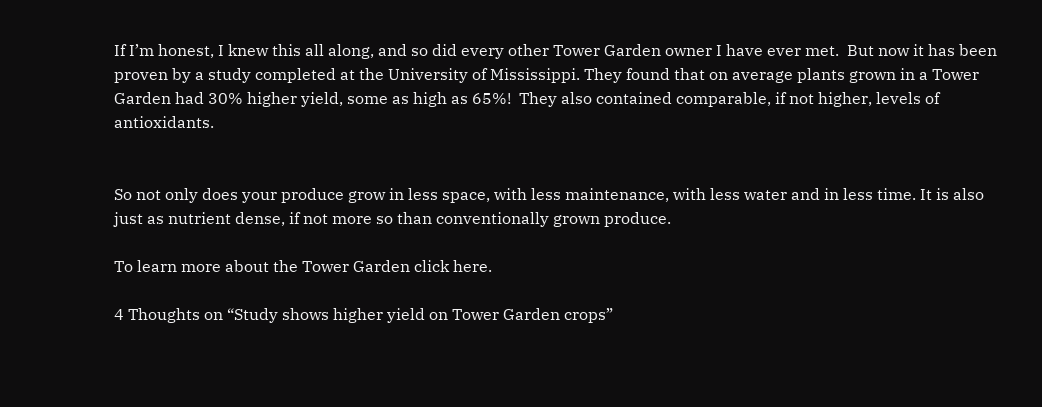If I’m honest, I knew this all along, and so did every other Tower Garden owner I have ever met.  But now it has been proven by a study completed at the University of Mississippi. They found that on average plants grown in a Tower Garden had 30% higher yield, some as high as 65%!  They also contained comparable, if not higher, levels of antioxidants.


So not only does your produce grow in less space, with less maintenance, with less water and in less time. It is also just as nutrient dense, if not more so than conventionally grown produce.

To learn more about the Tower Garden click here.

4 Thoughts on “Study shows higher yield on Tower Garden crops”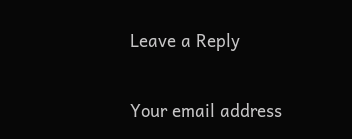Leave a Reply

Your email address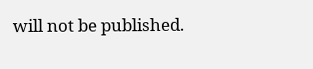will not be published.